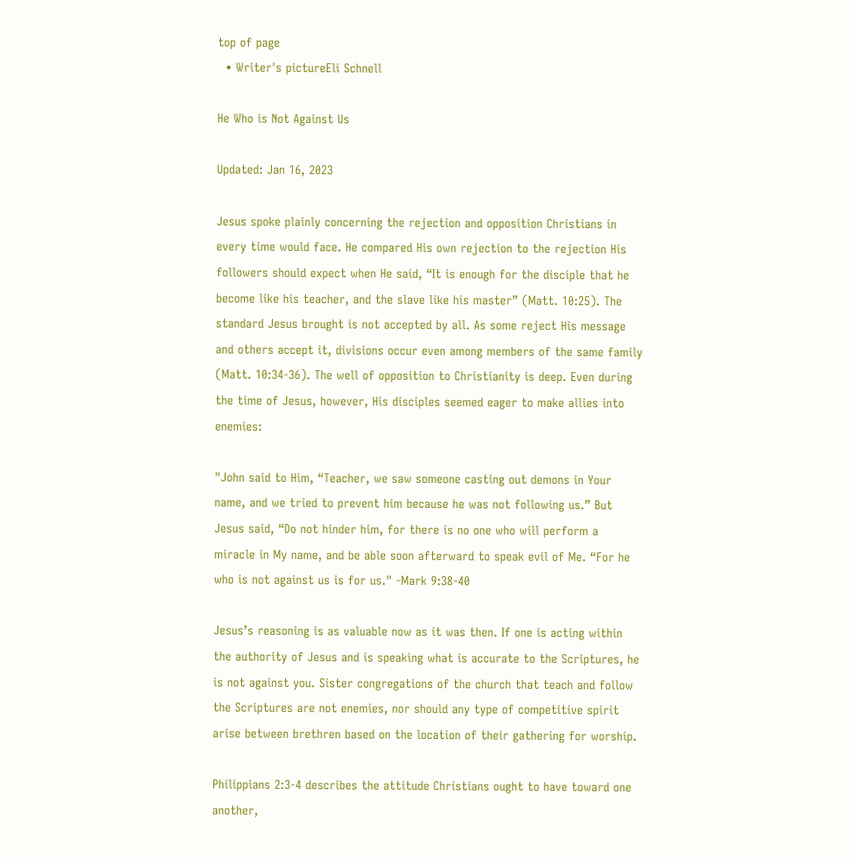top of page
  • Writer's pictureEli Schnell

He Who is Not Against Us

Updated: Jan 16, 2023

Jesus spoke plainly concerning the rejection and opposition Christians in every time would face. He compared His own rejection to the rejection His followers should expect when He said, “It is enough for the disciple that he become like his teacher, and the slave like his master” (Matt. 10:25). The standard Jesus brought is not accepted by all. As some reject His message and others accept it, divisions occur even among members of the same family (Matt. 10:34-36). The well of opposition to Christianity is deep. Even during the time of Jesus, however, His disciples seemed eager to make allies into enemies:

"John said to Him, “Teacher, we saw someone casting out demons in Your name, and we tried to prevent him because he was not following us.” But Jesus said, “Do not hinder him, for there is no one who will perform a miracle in My name, and be able soon afterward to speak evil of Me. “For he who is not against us is for us." -Mark 9:38-40

Jesus’s reasoning is as valuable now as it was then. If one is acting within the authority of Jesus and is speaking what is accurate to the Scriptures, he is not against you. Sister congregations of the church that teach and follow the Scriptures are not enemies, nor should any type of competitive spirit arise between brethren based on the location of their gathering for worship.

Philippians 2:3-4 describes the attitude Christians ought to have toward one another,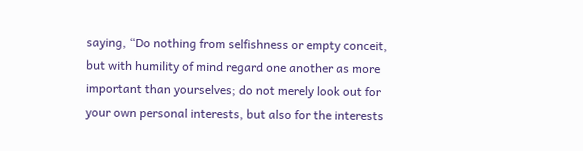saying, “Do nothing from selfishness or empty conceit, but with humility of mind regard one another as more important than yourselves; do not merely look out for your own personal interests, but also for the interests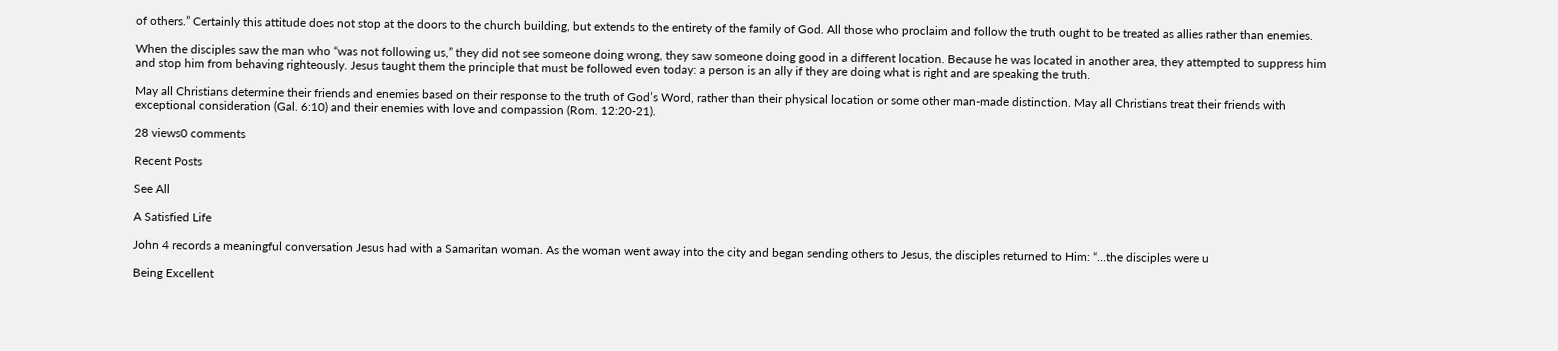of others.” Certainly this attitude does not stop at the doors to the church building, but extends to the entirety of the family of God. All those who proclaim and follow the truth ought to be treated as allies rather than enemies.

When the disciples saw the man who “was not following us,” they did not see someone doing wrong, they saw someone doing good in a different location. Because he was located in another area, they attempted to suppress him and stop him from behaving righteously. Jesus taught them the principle that must be followed even today: a person is an ally if they are doing what is right and are speaking the truth.

May all Christians determine their friends and enemies based on their response to the truth of God’s Word, rather than their physical location or some other man-made distinction. May all Christians treat their friends with exceptional consideration (Gal. 6:10) and their enemies with love and compassion (Rom. 12:20-21).

28 views0 comments

Recent Posts

See All

A Satisfied Life

John 4 records a meaningful conversation Jesus had with a Samaritan woman. As the woman went away into the city and began sending others to Jesus, the disciples returned to Him: “…the disciples were u

Being Excellent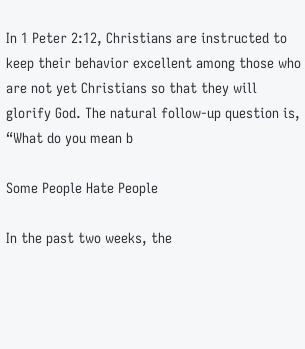In 1 Peter 2:12, Christians are instructed to keep their behavior excellent among those who are not yet Christians so that they will glorify God. The natural follow-up question is, “What do you mean b

Some People Hate People

In the past two weeks, the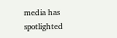media has spotlighted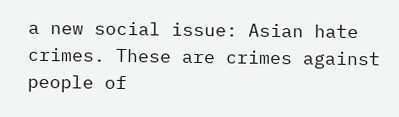a new social issue: Asian hate crimes. These are crimes against people of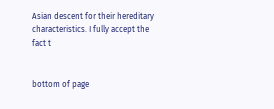Asian descent for their hereditary characteristics. I fully accept the fact t


bottom of page